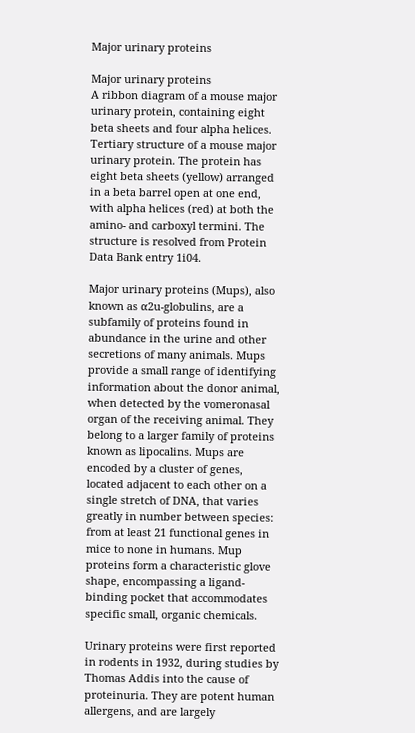Major urinary proteins

Major urinary proteins
A ribbon diagram of a mouse major urinary protein, containing eight beta sheets and four alpha helices.
Tertiary structure of a mouse major urinary protein. The protein has eight beta sheets (yellow) arranged in a beta barrel open at one end, with alpha helices (red) at both the amino- and carboxyl termini. The structure is resolved from Protein Data Bank entry 1i04.

Major urinary proteins (Mups), also known as α2u-globulins, are a subfamily of proteins found in abundance in the urine and other secretions of many animals. Mups provide a small range of identifying information about the donor animal, when detected by the vomeronasal organ of the receiving animal. They belong to a larger family of proteins known as lipocalins. Mups are encoded by a cluster of genes, located adjacent to each other on a single stretch of DNA, that varies greatly in number between species: from at least 21 functional genes in mice to none in humans. Mup proteins form a characteristic glove shape, encompassing a ligand-binding pocket that accommodates specific small, organic chemicals.

Urinary proteins were first reported in rodents in 1932, during studies by Thomas Addis into the cause of proteinuria. They are potent human allergens, and are largely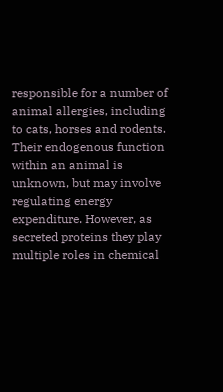responsible for a number of animal allergies, including to cats, horses and rodents. Their endogenous function within an animal is unknown, but may involve regulating energy expenditure. However, as secreted proteins they play multiple roles in chemical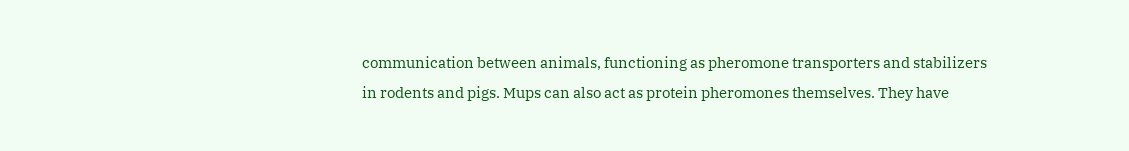communication between animals, functioning as pheromone transporters and stabilizers in rodents and pigs. Mups can also act as protein pheromones themselves. They have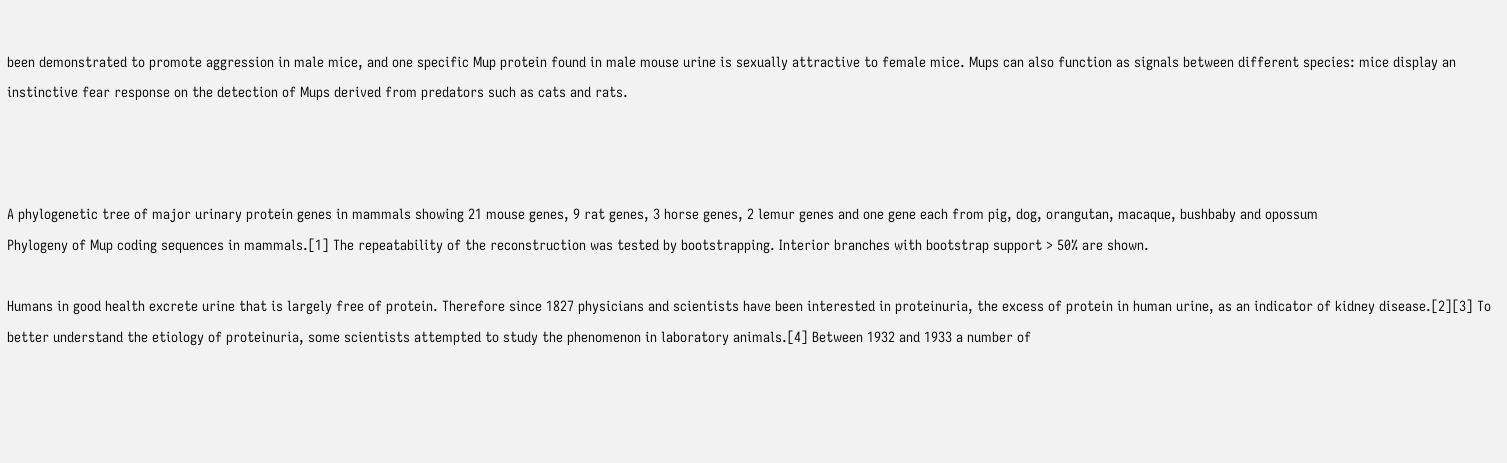been demonstrated to promote aggression in male mice, and one specific Mup protein found in male mouse urine is sexually attractive to female mice. Mups can also function as signals between different species: mice display an instinctive fear response on the detection of Mups derived from predators such as cats and rats.



A phylogenetic tree of major urinary protein genes in mammals showing 21 mouse genes, 9 rat genes, 3 horse genes, 2 lemur genes and one gene each from pig, dog, orangutan, macaque, bushbaby and opossum
Phylogeny of Mup coding sequences in mammals.[1] The repeatability of the reconstruction was tested by bootstrapping. Interior branches with bootstrap support > 50% are shown.

Humans in good health excrete urine that is largely free of protein. Therefore since 1827 physicians and scientists have been interested in proteinuria, the excess of protein in human urine, as an indicator of kidney disease.[2][3] To better understand the etiology of proteinuria, some scientists attempted to study the phenomenon in laboratory animals.[4] Between 1932 and 1933 a number of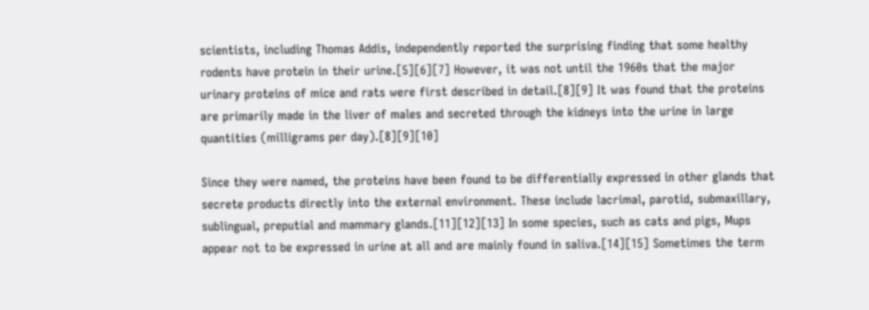scientists, including Thomas Addis, independently reported the surprising finding that some healthy rodents have protein in their urine.[5][6][7] However, it was not until the 1960s that the major urinary proteins of mice and rats were first described in detail.[8][9] It was found that the proteins are primarily made in the liver of males and secreted through the kidneys into the urine in large quantities (milligrams per day).[8][9][10]

Since they were named, the proteins have been found to be differentially expressed in other glands that secrete products directly into the external environment. These include lacrimal, parotid, submaxillary, sublingual, preputial and mammary glands.[11][12][13] In some species, such as cats and pigs, Mups appear not to be expressed in urine at all and are mainly found in saliva.[14][15] Sometimes the term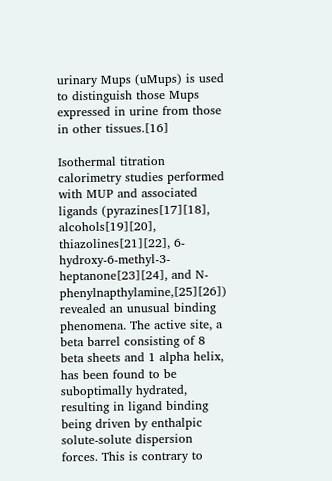urinary Mups (uMups) is used to distinguish those Mups expressed in urine from those in other tissues.[16]

Isothermal titration calorimetry studies performed with MUP and associated ligands (pyrazines[17][18], alcohols[19][20], thiazolines[21][22], 6-hydroxy-6-methyl-3-heptanone[23][24], and N-phenylnapthylamine,[25][26]) revealed an unusual binding phenomena. The active site, a beta barrel consisting of 8 beta sheets and 1 alpha helix, has been found to be suboptimally hydrated, resulting in ligand binding being driven by enthalpic solute-solute dispersion forces. This is contrary to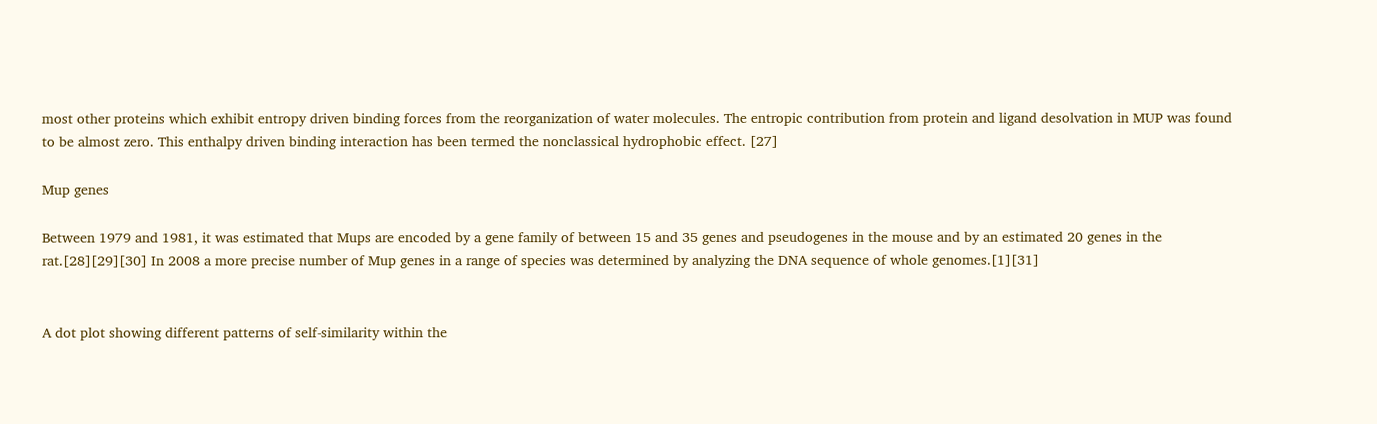most other proteins which exhibit entropy driven binding forces from the reorganization of water molecules. The entropic contribution from protein and ligand desolvation in MUP was found to be almost zero. This enthalpy driven binding interaction has been termed the nonclassical hydrophobic effect. [27]

Mup genes

Between 1979 and 1981, it was estimated that Mups are encoded by a gene family of between 15 and 35 genes and pseudogenes in the mouse and by an estimated 20 genes in the rat.[28][29][30] In 2008 a more precise number of Mup genes in a range of species was determined by analyzing the DNA sequence of whole genomes.[1][31]


A dot plot showing different patterns of self-similarity within the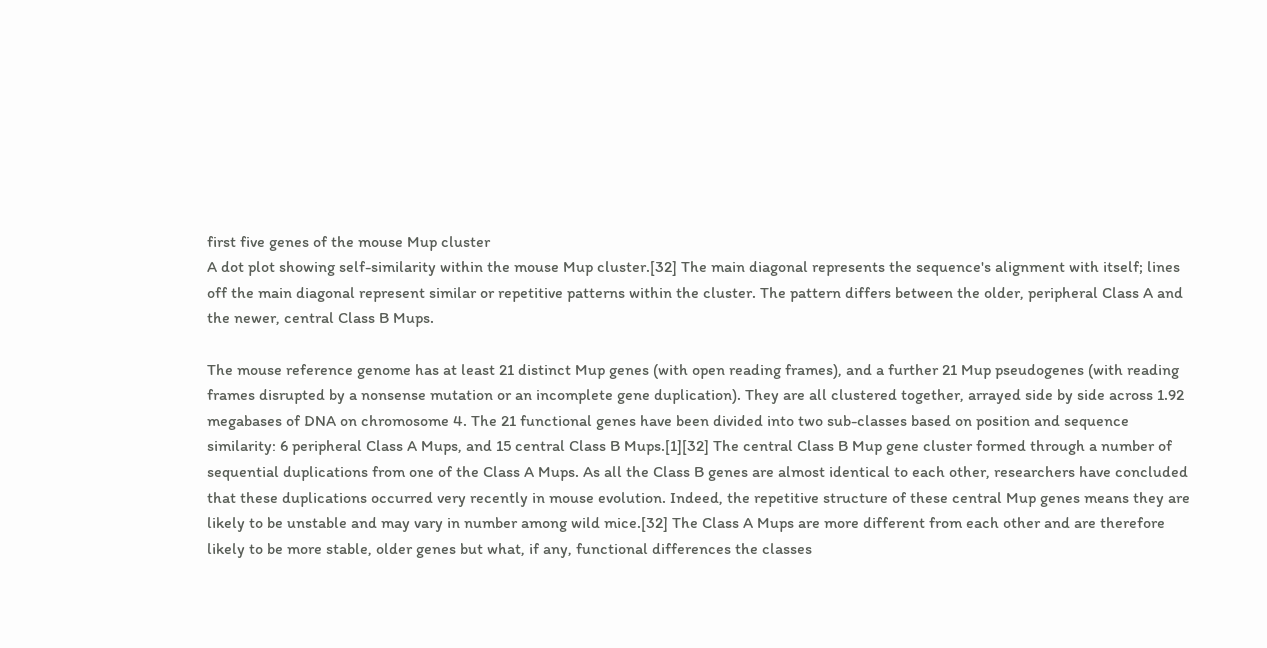first five genes of the mouse Mup cluster
A dot plot showing self-similarity within the mouse Mup cluster.[32] The main diagonal represents the sequence's alignment with itself; lines off the main diagonal represent similar or repetitive patterns within the cluster. The pattern differs between the older, peripheral Class A and the newer, central Class B Mups.

The mouse reference genome has at least 21 distinct Mup genes (with open reading frames), and a further 21 Mup pseudogenes (with reading frames disrupted by a nonsense mutation or an incomplete gene duplication). They are all clustered together, arrayed side by side across 1.92 megabases of DNA on chromosome 4. The 21 functional genes have been divided into two sub-classes based on position and sequence similarity: 6 peripheral Class A Mups, and 15 central Class B Mups.[1][32] The central Class B Mup gene cluster formed through a number of sequential duplications from one of the Class A Mups. As all the Class B genes are almost identical to each other, researchers have concluded that these duplications occurred very recently in mouse evolution. Indeed, the repetitive structure of these central Mup genes means they are likely to be unstable and may vary in number among wild mice.[32] The Class A Mups are more different from each other and are therefore likely to be more stable, older genes but what, if any, functional differences the classes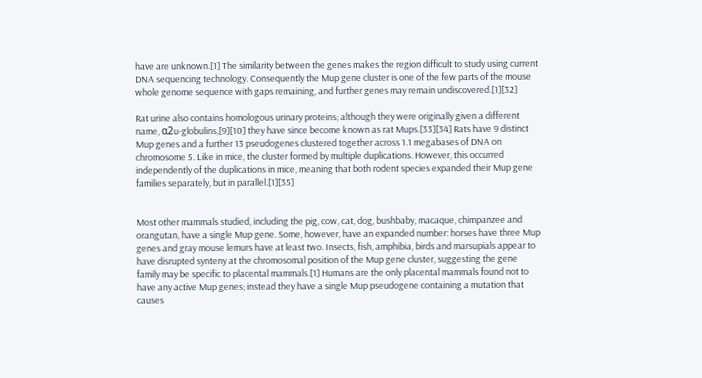have are unknown.[1] The similarity between the genes makes the region difficult to study using current DNA sequencing technology. Consequently the Mup gene cluster is one of the few parts of the mouse whole genome sequence with gaps remaining, and further genes may remain undiscovered.[1][32]

Rat urine also contains homologous urinary proteins; although they were originally given a different name, α2u-globulins,[9][10] they have since become known as rat Mups.[33][34] Rats have 9 distinct Mup genes and a further 13 pseudogenes clustered together across 1.1 megabases of DNA on chromosome 5. Like in mice, the cluster formed by multiple duplications. However, this occurred independently of the duplications in mice, meaning that both rodent species expanded their Mup gene families separately, but in parallel.[1][35]


Most other mammals studied, including the pig, cow, cat, dog, bushbaby, macaque, chimpanzee and orangutan, have a single Mup gene. Some, however, have an expanded number: horses have three Mup genes and gray mouse lemurs have at least two. Insects, fish, amphibia, birds and marsupials appear to have disrupted synteny at the chromosomal position of the Mup gene cluster, suggesting the gene family may be specific to placental mammals.[1] Humans are the only placental mammals found not to have any active Mup genes; instead they have a single Mup pseudogene containing a mutation that causes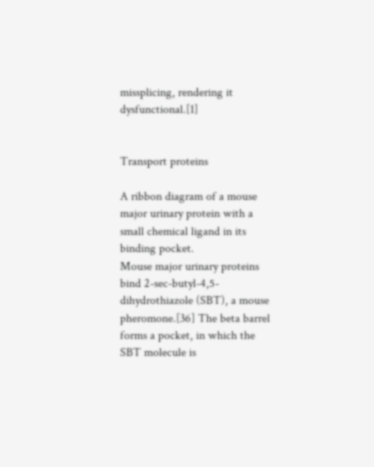missplicing, rendering it dysfunctional.[1]


Transport proteins

A ribbon diagram of a mouse major urinary protein with a small chemical ligand in its binding pocket.
Mouse major urinary proteins bind 2-sec-butyl-4,5-dihydrothiazole (SBT), a mouse pheromone.[36] The beta barrel forms a pocket, in which the SBT molecule is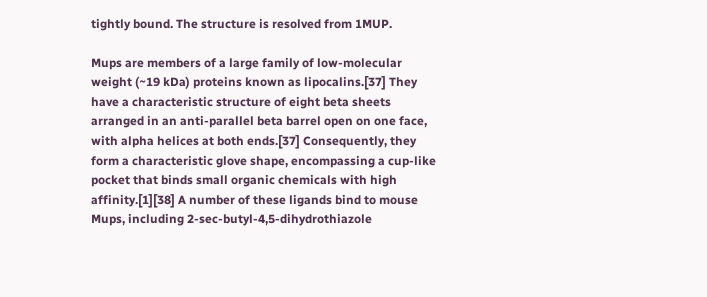tightly bound. The structure is resolved from 1MUP.

Mups are members of a large family of low-molecular weight (~19 kDa) proteins known as lipocalins.[37] They have a characteristic structure of eight beta sheets arranged in an anti-parallel beta barrel open on one face, with alpha helices at both ends.[37] Consequently, they form a characteristic glove shape, encompassing a cup-like pocket that binds small organic chemicals with high affinity.[1][38] A number of these ligands bind to mouse Mups, including 2-sec-butyl-4,5-dihydrothiazole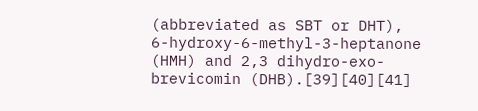(abbreviated as SBT or DHT), 6-hydroxy-6-methyl-3-heptanone (HMH) and 2,3 dihydro-exo-brevicomin (DHB).[39][40][41]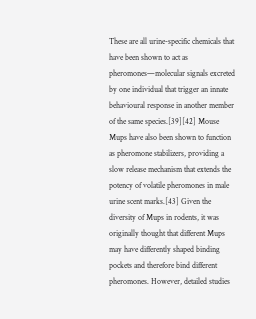These are all urine-specific chemicals that have been shown to act as pheromones—molecular signals excreted by one individual that trigger an innate behavioural response in another member of the same species.[39][42] Mouse Mups have also been shown to function as pheromone stabilizers, providing a slow release mechanism that extends the potency of volatile pheromones in male urine scent marks.[43] Given the diversity of Mups in rodents, it was originally thought that different Mups may have differently shaped binding pockets and therefore bind different pheromones. However, detailed studies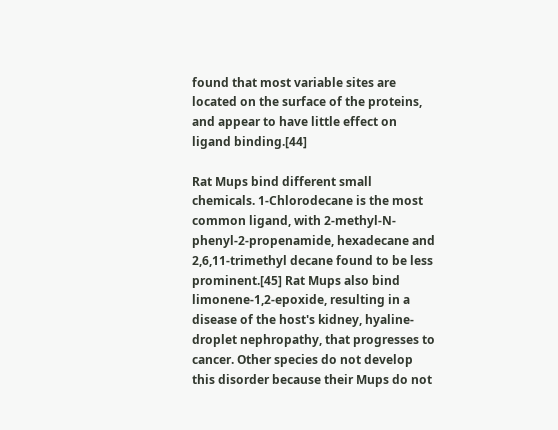found that most variable sites are located on the surface of the proteins, and appear to have little effect on ligand binding.[44]

Rat Mups bind different small chemicals. 1-Chlorodecane is the most common ligand, with 2-methyl-N-phenyl-2-propenamide, hexadecane and 2,6,11-trimethyl decane found to be less prominent.[45] Rat Mups also bind limonene-1,2-epoxide, resulting in a disease of the host's kidney, hyaline-droplet nephropathy, that progresses to cancer. Other species do not develop this disorder because their Mups do not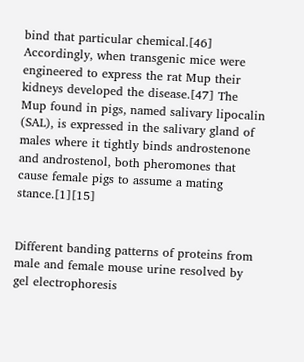bind that particular chemical.[46] Accordingly, when transgenic mice were engineered to express the rat Mup their kidneys developed the disease.[47] The Mup found in pigs, named salivary lipocalin (SAL), is expressed in the salivary gland of males where it tightly binds androstenone and androstenol, both pheromones that cause female pigs to assume a mating stance.[1][15]


Different banding patterns of proteins from male and female mouse urine resolved by gel electrophoresis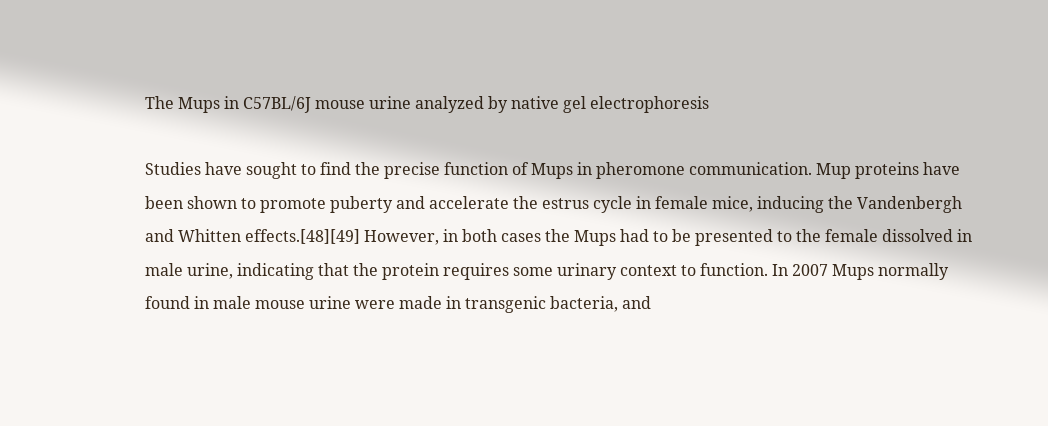The Mups in C57BL/6J mouse urine analyzed by native gel electrophoresis

Studies have sought to find the precise function of Mups in pheromone communication. Mup proteins have been shown to promote puberty and accelerate the estrus cycle in female mice, inducing the Vandenbergh and Whitten effects.[48][49] However, in both cases the Mups had to be presented to the female dissolved in male urine, indicating that the protein requires some urinary context to function. In 2007 Mups normally found in male mouse urine were made in transgenic bacteria, and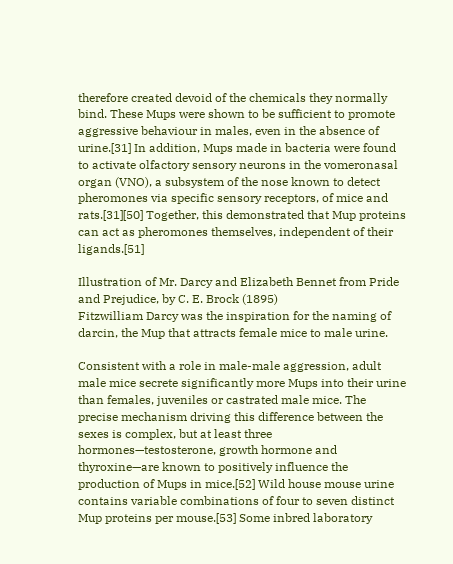therefore created devoid of the chemicals they normally bind. These Mups were shown to be sufficient to promote aggressive behaviour in males, even in the absence of urine.[31] In addition, Mups made in bacteria were found to activate olfactory sensory neurons in the vomeronasal organ (VNO), a subsystem of the nose known to detect pheromones via specific sensory receptors, of mice and rats.[31][50] Together, this demonstrated that Mup proteins can act as pheromones themselves, independent of their ligands.[51]

Illustration of Mr. Darcy and Elizabeth Bennet from Pride and Prejudice, by C. E. Brock (1895)
Fitzwilliam Darcy was the inspiration for the naming of darcin, the Mup that attracts female mice to male urine.

Consistent with a role in male-male aggression, adult male mice secrete significantly more Mups into their urine than females, juveniles or castrated male mice. The precise mechanism driving this difference between the sexes is complex, but at least three hormones—testosterone, growth hormone and thyroxine—are known to positively influence the production of Mups in mice.[52] Wild house mouse urine contains variable combinations of four to seven distinct Mup proteins per mouse.[53] Some inbred laboratory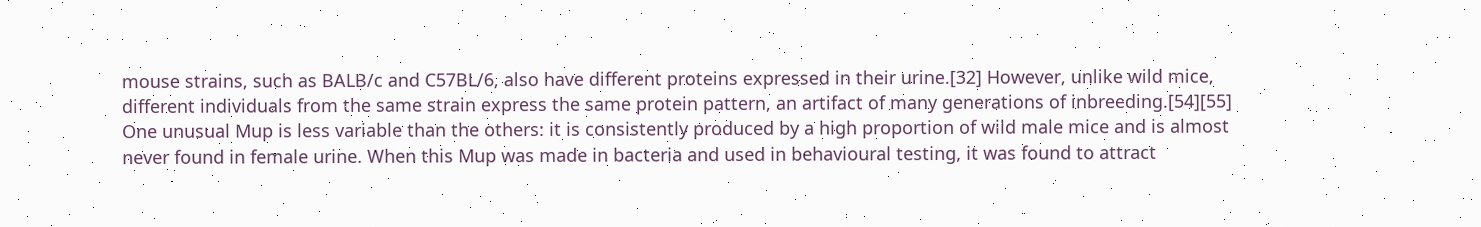mouse strains, such as BALB/c and C57BL/6, also have different proteins expressed in their urine.[32] However, unlike wild mice, different individuals from the same strain express the same protein pattern, an artifact of many generations of inbreeding.[54][55] One unusual Mup is less variable than the others: it is consistently produced by a high proportion of wild male mice and is almost never found in female urine. When this Mup was made in bacteria and used in behavioural testing, it was found to attract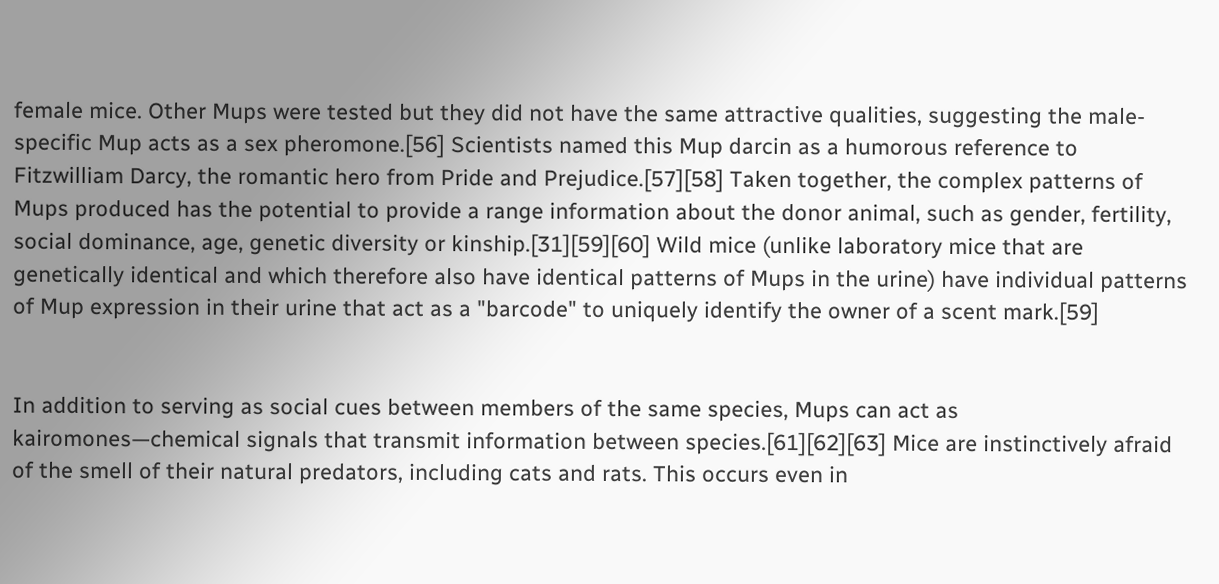female mice. Other Mups were tested but they did not have the same attractive qualities, suggesting the male-specific Mup acts as a sex pheromone.[56] Scientists named this Mup darcin as a humorous reference to Fitzwilliam Darcy, the romantic hero from Pride and Prejudice.[57][58] Taken together, the complex patterns of Mups produced has the potential to provide a range information about the donor animal, such as gender, fertility, social dominance, age, genetic diversity or kinship.[31][59][60] Wild mice (unlike laboratory mice that are genetically identical and which therefore also have identical patterns of Mups in the urine) have individual patterns of Mup expression in their urine that act as a "barcode" to uniquely identify the owner of a scent mark.[59]


In addition to serving as social cues between members of the same species, Mups can act as kairomones—chemical signals that transmit information between species.[61][62][63] Mice are instinctively afraid of the smell of their natural predators, including cats and rats. This occurs even in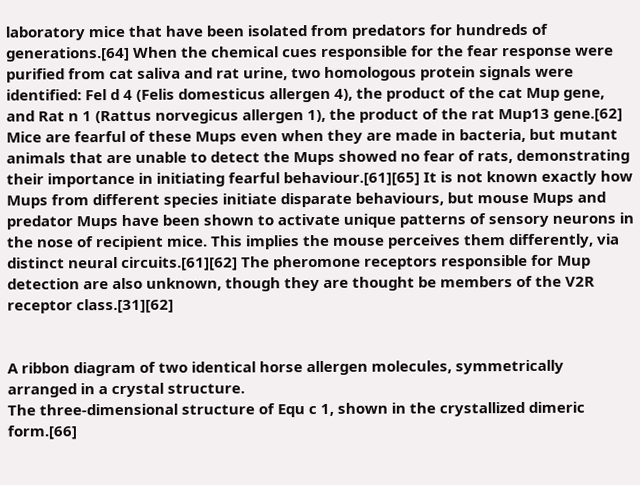laboratory mice that have been isolated from predators for hundreds of generations.[64] When the chemical cues responsible for the fear response were purified from cat saliva and rat urine, two homologous protein signals were identified: Fel d 4 (Felis domesticus allergen 4), the product of the cat Mup gene, and Rat n 1 (Rattus norvegicus allergen 1), the product of the rat Mup13 gene.[62] Mice are fearful of these Mups even when they are made in bacteria, but mutant animals that are unable to detect the Mups showed no fear of rats, demonstrating their importance in initiating fearful behaviour.[61][65] It is not known exactly how Mups from different species initiate disparate behaviours, but mouse Mups and predator Mups have been shown to activate unique patterns of sensory neurons in the nose of recipient mice. This implies the mouse perceives them differently, via distinct neural circuits.[61][62] The pheromone receptors responsible for Mup detection are also unknown, though they are thought be members of the V2R receptor class.[31][62]


A ribbon diagram of two identical horse allergen molecules, symmetrically arranged in a crystal structure.
The three-dimensional structure of Equ c 1, shown in the crystallized dimeric form.[66]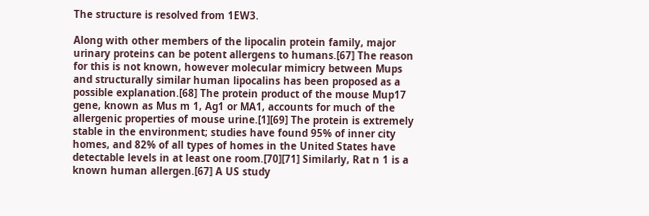The structure is resolved from 1EW3.

Along with other members of the lipocalin protein family, major urinary proteins can be potent allergens to humans.[67] The reason for this is not known, however molecular mimicry between Mups and structurally similar human lipocalins has been proposed as a possible explanation.[68] The protein product of the mouse Mup17 gene, known as Mus m 1, Ag1 or MA1, accounts for much of the allergenic properties of mouse urine.[1][69] The protein is extremely stable in the environment; studies have found 95% of inner city homes, and 82% of all types of homes in the United States have detectable levels in at least one room.[70][71] Similarly, Rat n 1 is a known human allergen.[67] A US study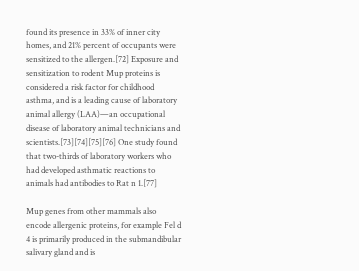found its presence in 33% of inner city homes, and 21% percent of occupants were sensitized to the allergen.[72] Exposure and sensitization to rodent Mup proteins is considered a risk factor for childhood asthma, and is a leading cause of laboratory animal allergy (LAA)—an occupational disease of laboratory animal technicians and scientists.[73][74][75][76] One study found that two-thirds of laboratory workers who had developed asthmatic reactions to animals had antibodies to Rat n 1.[77]

Mup genes from other mammals also encode allergenic proteins, for example Fel d 4 is primarily produced in the submandibular salivary gland and is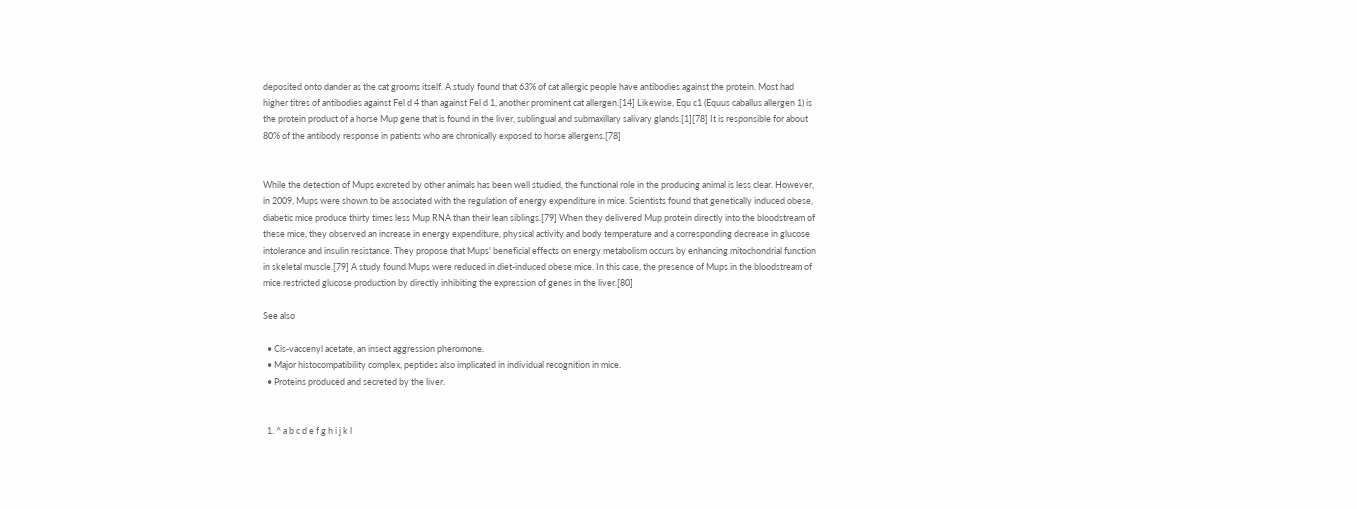deposited onto dander as the cat grooms itself. A study found that 63% of cat allergic people have antibodies against the protein. Most had higher titres of antibodies against Fel d 4 than against Fel d 1, another prominent cat allergen.[14] Likewise, Equ c1 (Equus caballus allergen 1) is the protein product of a horse Mup gene that is found in the liver, sublingual and submaxillary salivary glands.[1][78] It is responsible for about 80% of the antibody response in patients who are chronically exposed to horse allergens.[78]


While the detection of Mups excreted by other animals has been well studied, the functional role in the producing animal is less clear. However, in 2009, Mups were shown to be associated with the regulation of energy expenditure in mice. Scientists found that genetically induced obese, diabetic mice produce thirty times less Mup RNA than their lean siblings.[79] When they delivered Mup protein directly into the bloodstream of these mice, they observed an increase in energy expenditure, physical activity and body temperature and a corresponding decrease in glucose intolerance and insulin resistance. They propose that Mups' beneficial effects on energy metabolism occurs by enhancing mitochondrial function in skeletal muscle.[79] A study found Mups were reduced in diet-induced obese mice. In this case, the presence of Mups in the bloodstream of mice restricted glucose production by directly inhibiting the expression of genes in the liver.[80]

See also

  • Cis-vaccenyl acetate, an insect aggression pheromone.
  • Major histocompatibility complex, peptides also implicated in individual recognition in mice.
  • Proteins produced and secreted by the liver.


  1. ^ a b c d e f g h i j k l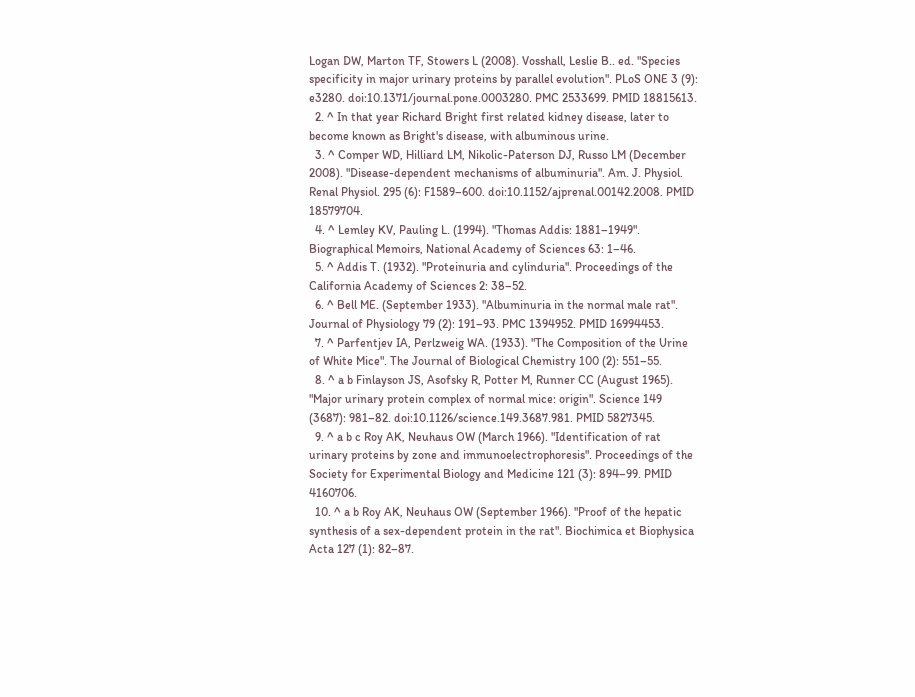Logan DW, Marton TF, Stowers L (2008). Vosshall, Leslie B.. ed. "Species specificity in major urinary proteins by parallel evolution". PLoS ONE 3 (9): e3280. doi:10.1371/journal.pone.0003280. PMC 2533699. PMID 18815613.
  2. ^ In that year Richard Bright first related kidney disease, later to become known as Bright's disease, with albuminous urine.
  3. ^ Comper WD, Hilliard LM, Nikolic-Paterson DJ, Russo LM (December 2008). "Disease-dependent mechanisms of albuminuria". Am. J. Physiol. Renal Physiol. 295 (6): F1589–600. doi:10.1152/ajprenal.00142.2008. PMID 18579704.
  4. ^ Lemley KV, Pauling L. (1994). "Thomas Addis: 1881–1949". Biographical Memoirs, National Academy of Sciences 63: 1–46.
  5. ^ Addis T. (1932). "Proteinuria and cylinduria". Proceedings of the California Academy of Sciences 2: 38–52.
  6. ^ Bell ME. (September 1933). "Albuminuria in the normal male rat". Journal of Physiology 79 (2): 191–93. PMC 1394952. PMID 16994453.
  7. ^ Parfentjev IA, Perlzweig WA. (1933). "The Composition of the Urine of White Mice". The Journal of Biological Chemistry 100 (2): 551–55.
  8. ^ a b Finlayson JS, Asofsky R, Potter M, Runner CC (August 1965). "Major urinary protein complex of normal mice: origin". Science 149 (3687): 981–82. doi:10.1126/science.149.3687.981. PMID 5827345.
  9. ^ a b c Roy AK, Neuhaus OW (March 1966). "Identification of rat urinary proteins by zone and immunoelectrophoresis". Proceedings of the Society for Experimental Biology and Medicine 121 (3): 894–99. PMID 4160706.
  10. ^ a b Roy AK, Neuhaus OW (September 1966). "Proof of the hepatic synthesis of a sex-dependent protein in the rat". Biochimica et Biophysica Acta 127 (1): 82–87.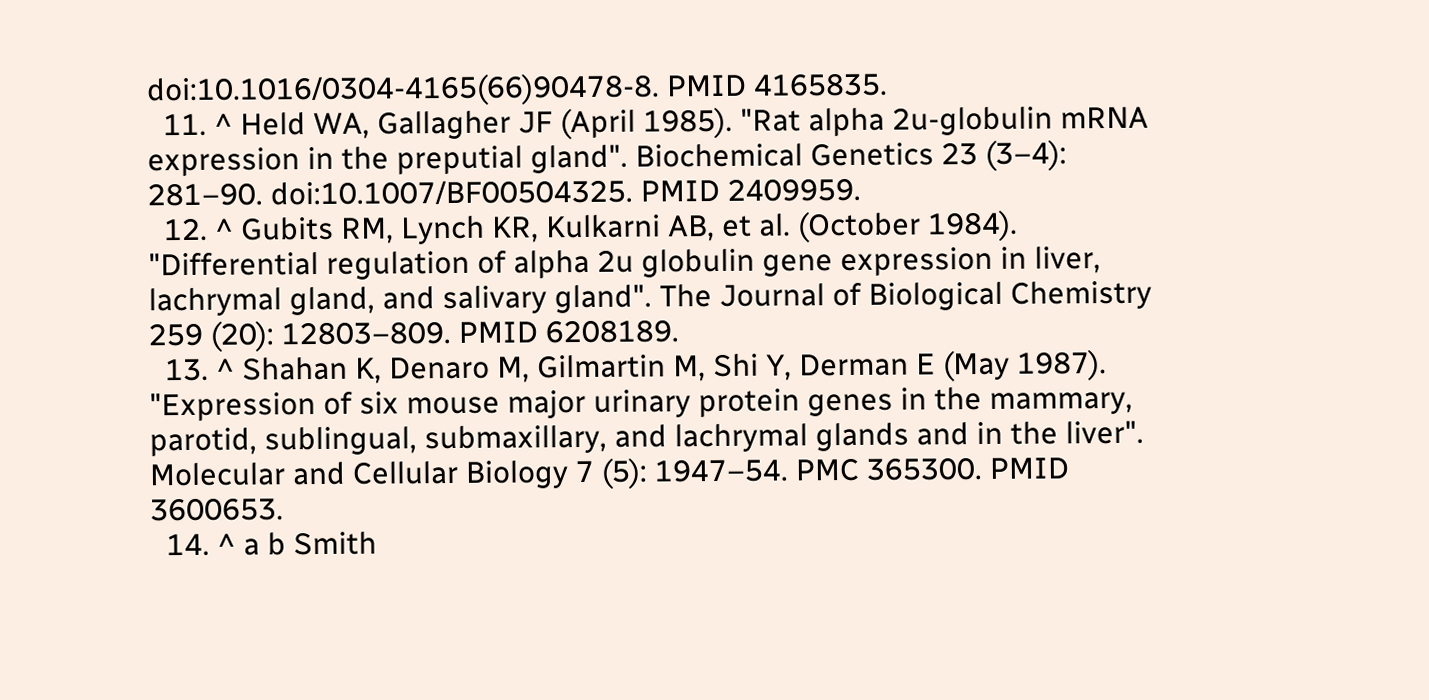doi:10.1016/0304-4165(66)90478-8. PMID 4165835.
  11. ^ Held WA, Gallagher JF (April 1985). "Rat alpha 2u-globulin mRNA expression in the preputial gland". Biochemical Genetics 23 (3–4): 281–90. doi:10.1007/BF00504325. PMID 2409959.
  12. ^ Gubits RM, Lynch KR, Kulkarni AB, et al. (October 1984). "Differential regulation of alpha 2u globulin gene expression in liver, lachrymal gland, and salivary gland". The Journal of Biological Chemistry 259 (20): 12803–809. PMID 6208189.
  13. ^ Shahan K, Denaro M, Gilmartin M, Shi Y, Derman E (May 1987). "Expression of six mouse major urinary protein genes in the mammary, parotid, sublingual, submaxillary, and lachrymal glands and in the liver". Molecular and Cellular Biology 7 (5): 1947–54. PMC 365300. PMID 3600653.
  14. ^ a b Smith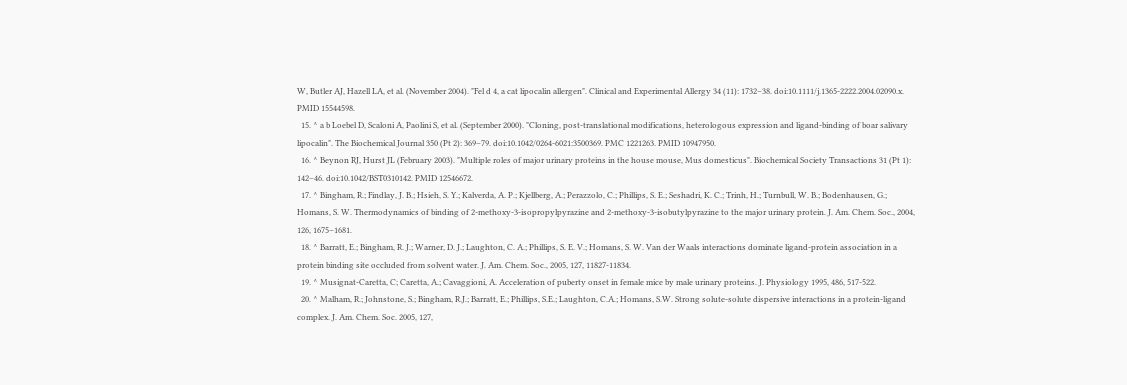W, Butler AJ, Hazell LA, et al. (November 2004). "Fel d 4, a cat lipocalin allergen". Clinical and Experimental Allergy 34 (11): 1732–38. doi:10.1111/j.1365-2222.2004.02090.x. PMID 15544598.
  15. ^ a b Loebel D, Scaloni A, Paolini S, et al. (September 2000). "Cloning, post-translational modifications, heterologous expression and ligand-binding of boar salivary lipocalin". The Biochemical Journal 350 (Pt 2): 369–79. doi:10.1042/0264-6021:3500369. PMC 1221263. PMID 10947950.
  16. ^ Beynon RJ, Hurst JL (February 2003). "Multiple roles of major urinary proteins in the house mouse, Mus domesticus". Biochemical Society Transactions 31 (Pt 1): 142–46. doi:10.1042/BST0310142. PMID 12546672.
  17. ^ Bingham, R.; Findlay, J. B.; Hsieh, S. Y.; Kalverda, A. P.; Kjellberg, A.; Perazzolo, C.; Phillips, S. E.; Seshadri, K. C.; Trinh, H.; Turnbull, W. B.; Bodenhausen, G.; Homans, S. W. Thermodynamics of binding of 2-methoxy-3-isopropylpyrazine and 2-methoxy-3-isobutylpyrazine to the major urinary protein. J. Am. Chem. Soc., 2004, 126, 1675–1681.
  18. ^ Barratt, E.; Bingham, R. J.; Warner, D. J.; Laughton, C. A.; Phillips, S. E. V.; Homans, S. W. Van der Waals interactions dominate ligand-protein association in a protein binding site occluded from solvent water. J. Am. Chem. Soc., 2005, 127, 11827-11834.
  19. ^ Musignat-Caretta, C; Caretta, A.; Cavaggioni, A. Acceleration of puberty onset in female mice by male urinary proteins. J. Physiology 1995, 486, 517-522.
  20. ^ Malham, R.; Johnstone, S.; Bingham, R.J.; Barratt, E.; Phillips, S.E.; Laughton, C.A.; Homans, S.W. Strong solute-solute dispersive interactions in a protein-ligand complex. J. Am. Chem. Soc. 2005, 127,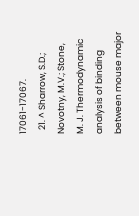17061-17067.
  21. ^ Sharrow, S.D.; Novotny, M.V.; Stone, M. J. Thermodynamic analysis of binding between mouse major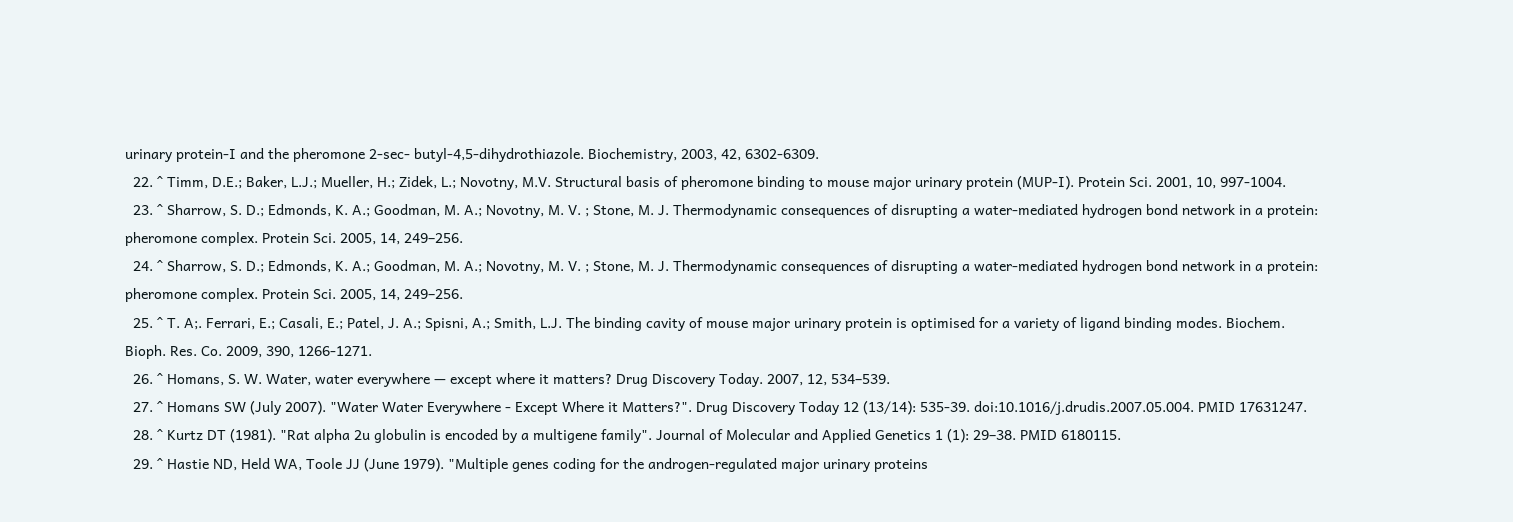urinary protein-I and the pheromone 2-sec- butyl-4,5-dihydrothiazole. Biochemistry, 2003, 42, 6302-6309.
  22. ^ Timm, D.E.; Baker, L.J.; Mueller, H.; Zidek, L.; Novotny, M.V. Structural basis of pheromone binding to mouse major urinary protein (MUP-I). Protein Sci. 2001, 10, 997-1004.
  23. ^ Sharrow, S. D.; Edmonds, K. A.; Goodman, M. A.; Novotny, M. V. ; Stone, M. J. Thermodynamic consequences of disrupting a water-mediated hydrogen bond network in a protein: pheromone complex. Protein Sci. 2005, 14, 249–256.
  24. ^ Sharrow, S. D.; Edmonds, K. A.; Goodman, M. A.; Novotny, M. V. ; Stone, M. J. Thermodynamic consequences of disrupting a water-mediated hydrogen bond network in a protein: pheromone complex. Protein Sci. 2005, 14, 249–256.
  25. ^ T. A;. Ferrari, E.; Casali, E.; Patel, J. A.; Spisni, A.; Smith, L.J. The binding cavity of mouse major urinary protein is optimised for a variety of ligand binding modes. Biochem. Bioph. Res. Co. 2009, 390, 1266-1271.
  26. ^ Homans, S. W. Water, water everywhere — except where it matters? Drug Discovery Today. 2007, 12, 534–539.
  27. ^ Homans SW (July 2007). "Water Water Everywhere - Except Where it Matters?". Drug Discovery Today 12 (13/14): 535-39. doi:10.1016/j.drudis.2007.05.004. PMID 17631247.
  28. ^ Kurtz DT (1981). "Rat alpha 2u globulin is encoded by a multigene family". Journal of Molecular and Applied Genetics 1 (1): 29–38. PMID 6180115.
  29. ^ Hastie ND, Held WA, Toole JJ (June 1979). "Multiple genes coding for the androgen-regulated major urinary proteins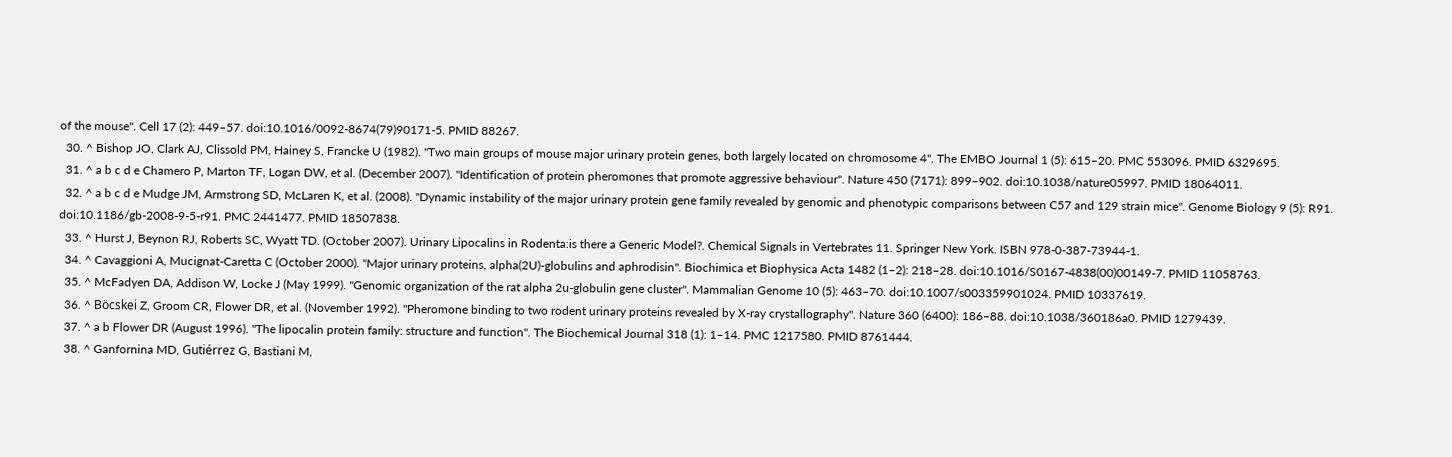of the mouse". Cell 17 (2): 449–57. doi:10.1016/0092-8674(79)90171-5. PMID 88267.
  30. ^ Bishop JO, Clark AJ, Clissold PM, Hainey S, Francke U (1982). "Two main groups of mouse major urinary protein genes, both largely located on chromosome 4". The EMBO Journal 1 (5): 615–20. PMC 553096. PMID 6329695.
  31. ^ a b c d e Chamero P, Marton TF, Logan DW, et al. (December 2007). "Identification of protein pheromones that promote aggressive behaviour". Nature 450 (7171): 899–902. doi:10.1038/nature05997. PMID 18064011.
  32. ^ a b c d e Mudge JM, Armstrong SD, McLaren K, et al. (2008). "Dynamic instability of the major urinary protein gene family revealed by genomic and phenotypic comparisons between C57 and 129 strain mice". Genome Biology 9 (5): R91. doi:10.1186/gb-2008-9-5-r91. PMC 2441477. PMID 18507838.
  33. ^ Hurst J, Beynon RJ, Roberts SC, Wyatt TD. (October 2007). Urinary Lipocalins in Rodenta:is there a Generic Model?. Chemical Signals in Vertebrates 11. Springer New York. ISBN 978-0-387-73944-1.
  34. ^ Cavaggioni A, Mucignat-Caretta C (October 2000). "Major urinary proteins, alpha(2U)-globulins and aphrodisin". Biochimica et Biophysica Acta 1482 (1–2): 218–28. doi:10.1016/S0167-4838(00)00149-7. PMID 11058763.
  35. ^ McFadyen DA, Addison W, Locke J (May 1999). "Genomic organization of the rat alpha 2u-globulin gene cluster". Mammalian Genome 10 (5): 463–70. doi:10.1007/s003359901024. PMID 10337619.
  36. ^ Böcskei Z, Groom CR, Flower DR, et al. (November 1992). "Pheromone binding to two rodent urinary proteins revealed by X-ray crystallography". Nature 360 (6400): 186–88. doi:10.1038/360186a0. PMID 1279439.
  37. ^ a b Flower DR (August 1996). "The lipocalin protein family: structure and function". The Biochemical Journal 318 (1): 1–14. PMC 1217580. PMID 8761444.
  38. ^ Ganfornina MD, Gutiérrez G, Bastiani M,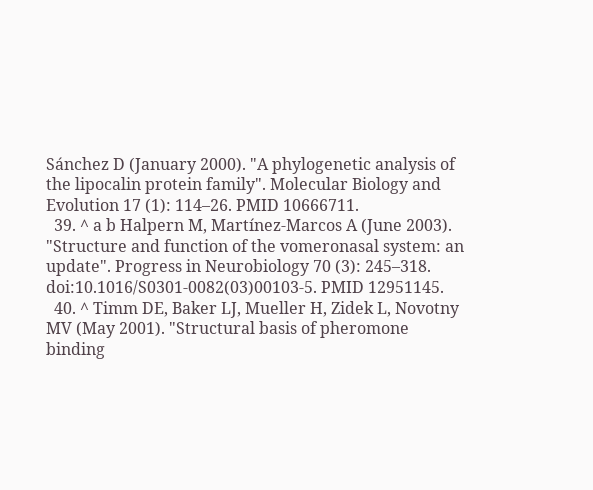Sánchez D (January 2000). "A phylogenetic analysis of the lipocalin protein family". Molecular Biology and Evolution 17 (1): 114–26. PMID 10666711.
  39. ^ a b Halpern M, Martínez-Marcos A (June 2003). "Structure and function of the vomeronasal system: an update". Progress in Neurobiology 70 (3): 245–318. doi:10.1016/S0301-0082(03)00103-5. PMID 12951145.
  40. ^ Timm DE, Baker LJ, Mueller H, Zidek L, Novotny MV (May 2001). "Structural basis of pheromone binding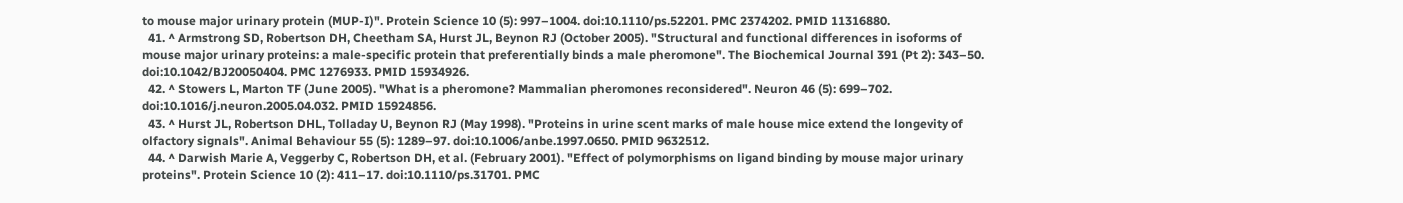to mouse major urinary protein (MUP-I)". Protein Science 10 (5): 997–1004. doi:10.1110/ps.52201. PMC 2374202. PMID 11316880.
  41. ^ Armstrong SD, Robertson DH, Cheetham SA, Hurst JL, Beynon RJ (October 2005). "Structural and functional differences in isoforms of mouse major urinary proteins: a male-specific protein that preferentially binds a male pheromone". The Biochemical Journal 391 (Pt 2): 343–50. doi:10.1042/BJ20050404. PMC 1276933. PMID 15934926.
  42. ^ Stowers L, Marton TF (June 2005). "What is a pheromone? Mammalian pheromones reconsidered". Neuron 46 (5): 699–702. doi:10.1016/j.neuron.2005.04.032. PMID 15924856.
  43. ^ Hurst JL, Robertson DHL, Tolladay U, Beynon RJ (May 1998). "Proteins in urine scent marks of male house mice extend the longevity of olfactory signals". Animal Behaviour 55 (5): 1289–97. doi:10.1006/anbe.1997.0650. PMID 9632512.
  44. ^ Darwish Marie A, Veggerby C, Robertson DH, et al. (February 2001). "Effect of polymorphisms on ligand binding by mouse major urinary proteins". Protein Science 10 (2): 411–17. doi:10.1110/ps.31701. PMC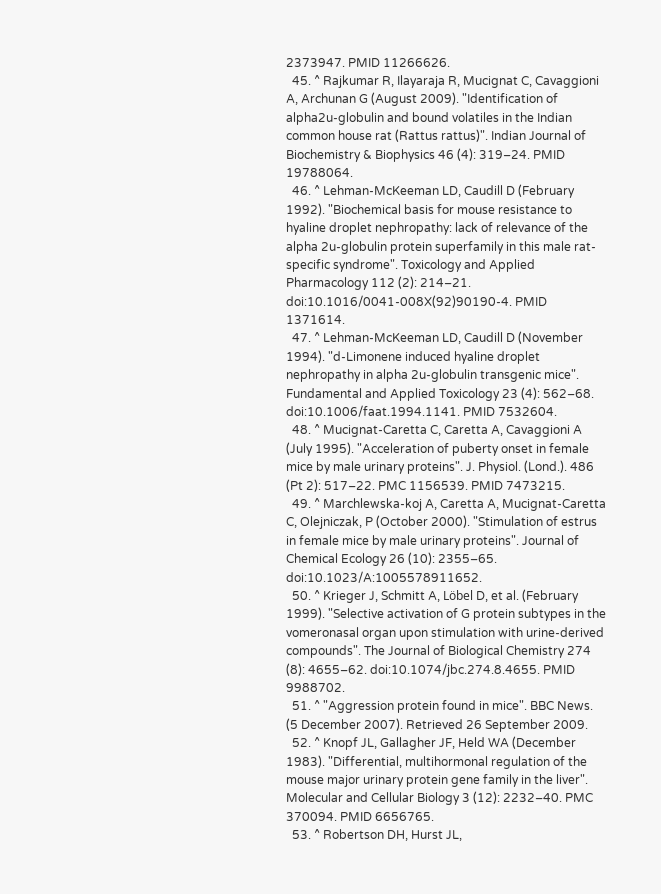2373947. PMID 11266626.
  45. ^ Rajkumar R, Ilayaraja R, Mucignat C, Cavaggioni A, Archunan G (August 2009). "Identification of alpha2u-globulin and bound volatiles in the Indian common house rat (Rattus rattus)". Indian Journal of Biochemistry & Biophysics 46 (4): 319–24. PMID 19788064.
  46. ^ Lehman-McKeeman LD, Caudill D (February 1992). "Biochemical basis for mouse resistance to hyaline droplet nephropathy: lack of relevance of the alpha 2u-globulin protein superfamily in this male rat-specific syndrome". Toxicology and Applied Pharmacology 112 (2): 214–21. doi:10.1016/0041-008X(92)90190-4. PMID 1371614.
  47. ^ Lehman-McKeeman LD, Caudill D (November 1994). "d-Limonene induced hyaline droplet nephropathy in alpha 2u-globulin transgenic mice". Fundamental and Applied Toxicology 23 (4): 562–68. doi:10.1006/faat.1994.1141. PMID 7532604.
  48. ^ Mucignat-Caretta C, Caretta A, Cavaggioni A (July 1995). "Acceleration of puberty onset in female mice by male urinary proteins". J. Physiol. (Lond.). 486 (Pt 2): 517–22. PMC 1156539. PMID 7473215.
  49. ^ Marchlewska-koj A, Caretta A, Mucignat-Caretta C, Olejniczak, P (October 2000). "Stimulation of estrus in female mice by male urinary proteins". Journal of Chemical Ecology 26 (10): 2355–65. doi:10.1023/A:1005578911652.
  50. ^ Krieger J, Schmitt A, Löbel D, et al. (February 1999). "Selective activation of G protein subtypes in the vomeronasal organ upon stimulation with urine-derived compounds". The Journal of Biological Chemistry 274 (8): 4655–62. doi:10.1074/jbc.274.8.4655. PMID 9988702.
  51. ^ "Aggression protein found in mice". BBC News. (5 December 2007). Retrieved 26 September 2009.
  52. ^ Knopf JL, Gallagher JF, Held WA (December 1983). "Differential, multihormonal regulation of the mouse major urinary protein gene family in the liver". Molecular and Cellular Biology 3 (12): 2232–40. PMC 370094. PMID 6656765.
  53. ^ Robertson DH, Hurst JL,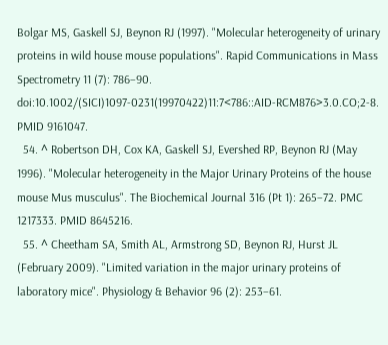Bolgar MS, Gaskell SJ, Beynon RJ (1997). "Molecular heterogeneity of urinary proteins in wild house mouse populations". Rapid Communications in Mass Spectrometry 11 (7): 786–90. doi:10.1002/(SICI)1097-0231(19970422)11:7<786::AID-RCM876>3.0.CO;2-8. PMID 9161047.
  54. ^ Robertson DH, Cox KA, Gaskell SJ, Evershed RP, Beynon RJ (May 1996). "Molecular heterogeneity in the Major Urinary Proteins of the house mouse Mus musculus". The Biochemical Journal 316 (Pt 1): 265–72. PMC 1217333. PMID 8645216.
  55. ^ Cheetham SA, Smith AL, Armstrong SD, Beynon RJ, Hurst JL (February 2009). "Limited variation in the major urinary proteins of laboratory mice". Physiology & Behavior 96 (2): 253–61.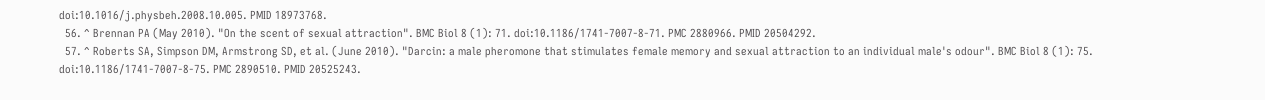doi:10.1016/j.physbeh.2008.10.005. PMID 18973768.
  56. ^ Brennan PA (May 2010). "On the scent of sexual attraction". BMC Biol 8 (1): 71. doi:10.1186/1741-7007-8-71. PMC 2880966. PMID 20504292.
  57. ^ Roberts SA, Simpson DM, Armstrong SD, et al. (June 2010). "Darcin: a male pheromone that stimulates female memory and sexual attraction to an individual male's odour". BMC Biol 8 (1): 75. doi:10.1186/1741-7007-8-75. PMC 2890510. PMID 20525243.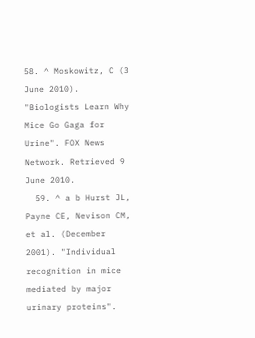58. ^ Moskowitz, C (3 June 2010). "Biologists Learn Why Mice Go Gaga for Urine". FOX News Network. Retrieved 9 June 2010.
  59. ^ a b Hurst JL, Payne CE, Nevison CM, et al. (December 2001). "Individual recognition in mice mediated by major urinary proteins".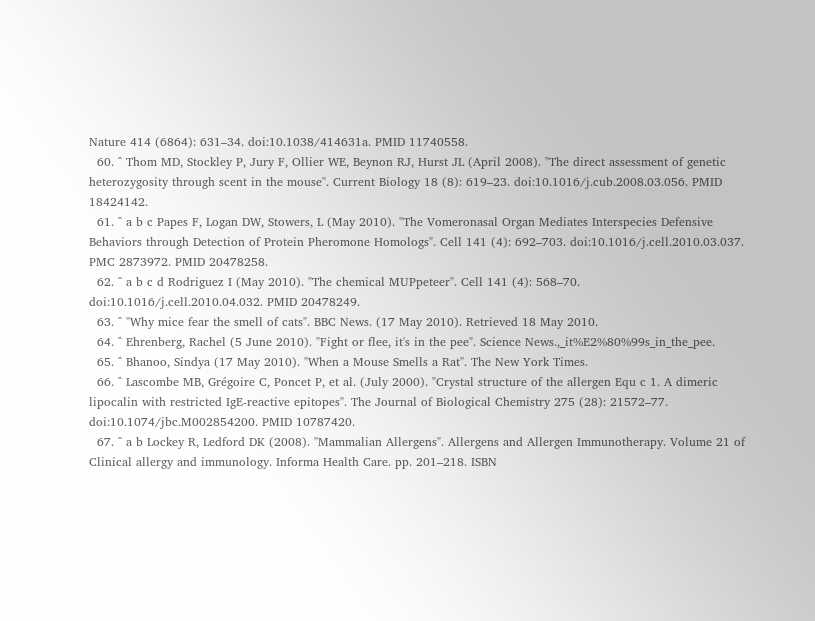Nature 414 (6864): 631–34. doi:10.1038/414631a. PMID 11740558.
  60. ^ Thom MD, Stockley P, Jury F, Ollier WE, Beynon RJ, Hurst JL (April 2008). "The direct assessment of genetic heterozygosity through scent in the mouse". Current Biology 18 (8): 619–23. doi:10.1016/j.cub.2008.03.056. PMID 18424142.
  61. ^ a b c Papes F, Logan DW, Stowers, L (May 2010). "The Vomeronasal Organ Mediates Interspecies Defensive Behaviors through Detection of Protein Pheromone Homologs". Cell 141 (4): 692–703. doi:10.1016/j.cell.2010.03.037. PMC 2873972. PMID 20478258.
  62. ^ a b c d Rodriguez I (May 2010). "The chemical MUPpeteer". Cell 141 (4): 568–70. doi:10.1016/j.cell.2010.04.032. PMID 20478249.
  63. ^ "Why mice fear the smell of cats". BBC News. (17 May 2010). Retrieved 18 May 2010.
  64. ^ Ehrenberg, Rachel (5 June 2010). "Fight or flee, it's in the pee". Science News.,_it%E2%80%99s_in_the_pee.
  65. ^ Bhanoo, Sindya (17 May 2010). "When a Mouse Smells a Rat". The New York Times.
  66. ^ Lascombe MB, Grégoire C, Poncet P, et al. (July 2000). "Crystal structure of the allergen Equ c 1. A dimeric lipocalin with restricted IgE-reactive epitopes". The Journal of Biological Chemistry 275 (28): 21572–77. doi:10.1074/jbc.M002854200. PMID 10787420.
  67. ^ a b Lockey R, Ledford DK (2008). "Mammalian Allergens". Allergens and Allergen Immunotherapy. Volume 21 of Clinical allergy and immunology. Informa Health Care. pp. 201–218. ISBN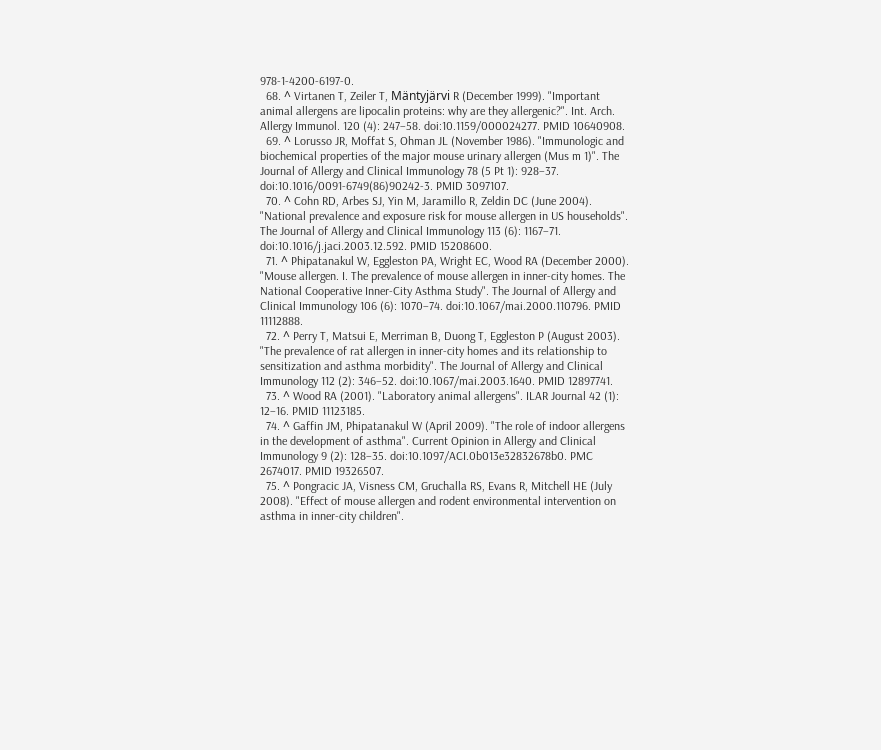978-1-4200-6197-0.
  68. ^ Virtanen T, Zeiler T, Mäntyjärvi R (December 1999). "Important animal allergens are lipocalin proteins: why are they allergenic?". Int. Arch. Allergy Immunol. 120 (4): 247–58. doi:10.1159/000024277. PMID 10640908.
  69. ^ Lorusso JR, Moffat S, Ohman JL (November 1986). "Immunologic and biochemical properties of the major mouse urinary allergen (Mus m 1)". The Journal of Allergy and Clinical Immunology 78 (5 Pt 1): 928–37. doi:10.1016/0091-6749(86)90242-3. PMID 3097107.
  70. ^ Cohn RD, Arbes SJ, Yin M, Jaramillo R, Zeldin DC (June 2004). "National prevalence and exposure risk for mouse allergen in US households". The Journal of Allergy and Clinical Immunology 113 (6): 1167–71. doi:10.1016/j.jaci.2003.12.592. PMID 15208600.
  71. ^ Phipatanakul W, Eggleston PA, Wright EC, Wood RA (December 2000). "Mouse allergen. I. The prevalence of mouse allergen in inner-city homes. The National Cooperative Inner-City Asthma Study". The Journal of Allergy and Clinical Immunology 106 (6): 1070–74. doi:10.1067/mai.2000.110796. PMID 11112888.
  72. ^ Perry T, Matsui E, Merriman B, Duong T, Eggleston P (August 2003). "The prevalence of rat allergen in inner-city homes and its relationship to sensitization and asthma morbidity". The Journal of Allergy and Clinical Immunology 112 (2): 346–52. doi:10.1067/mai.2003.1640. PMID 12897741.
  73. ^ Wood RA (2001). "Laboratory animal allergens". ILAR Journal 42 (1): 12–16. PMID 11123185.
  74. ^ Gaffin JM, Phipatanakul W (April 2009). "The role of indoor allergens in the development of asthma". Current Opinion in Allergy and Clinical Immunology 9 (2): 128–35. doi:10.1097/ACI.0b013e32832678b0. PMC 2674017. PMID 19326507.
  75. ^ Pongracic JA, Visness CM, Gruchalla RS, Evans R, Mitchell HE (July 2008). "Effect of mouse allergen and rodent environmental intervention on asthma in inner-city children".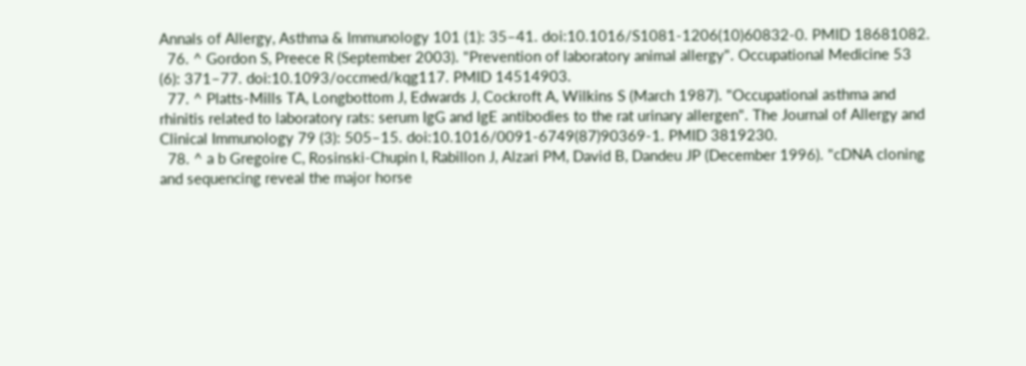Annals of Allergy, Asthma & Immunology 101 (1): 35–41. doi:10.1016/S1081-1206(10)60832-0. PMID 18681082.
  76. ^ Gordon S, Preece R (September 2003). "Prevention of laboratory animal allergy". Occupational Medicine 53 (6): 371–77. doi:10.1093/occmed/kqg117. PMID 14514903.
  77. ^ Platts-Mills TA, Longbottom J, Edwards J, Cockroft A, Wilkins S (March 1987). "Occupational asthma and rhinitis related to laboratory rats: serum IgG and IgE antibodies to the rat urinary allergen". The Journal of Allergy and Clinical Immunology 79 (3): 505–15. doi:10.1016/0091-6749(87)90369-1. PMID 3819230.
  78. ^ a b Gregoire C, Rosinski-Chupin I, Rabillon J, Alzari PM, David B, Dandeu JP (December 1996). "cDNA cloning and sequencing reveal the major horse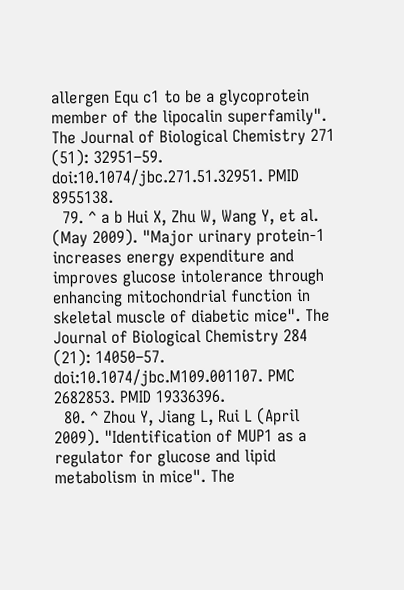allergen Equ c1 to be a glycoprotein member of the lipocalin superfamily". The Journal of Biological Chemistry 271 (51): 32951–59. doi:10.1074/jbc.271.51.32951. PMID 8955138.
  79. ^ a b Hui X, Zhu W, Wang Y, et al. (May 2009). "Major urinary protein-1 increases energy expenditure and improves glucose intolerance through enhancing mitochondrial function in skeletal muscle of diabetic mice". The Journal of Biological Chemistry 284 (21): 14050–57. doi:10.1074/jbc.M109.001107. PMC 2682853. PMID 19336396.
  80. ^ Zhou Y, Jiang L, Rui L (April 2009). "Identification of MUP1 as a regulator for glucose and lipid metabolism in mice". The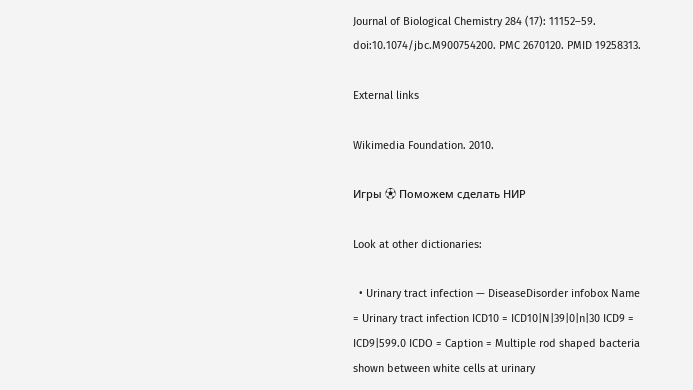Journal of Biological Chemistry 284 (17): 11152–59. doi:10.1074/jbc.M900754200. PMC 2670120. PMID 19258313.

External links

Wikimedia Foundation. 2010.

Игры ⚽ Поможем сделать НИР

Look at other dictionaries:

  • Urinary tract infection — DiseaseDisorder infobox Name = Urinary tract infection ICD10 = ICD10|N|39|0|n|30 ICD9 = ICD9|599.0 ICDO = Caption = Multiple rod shaped bacteria shown between white cells at urinary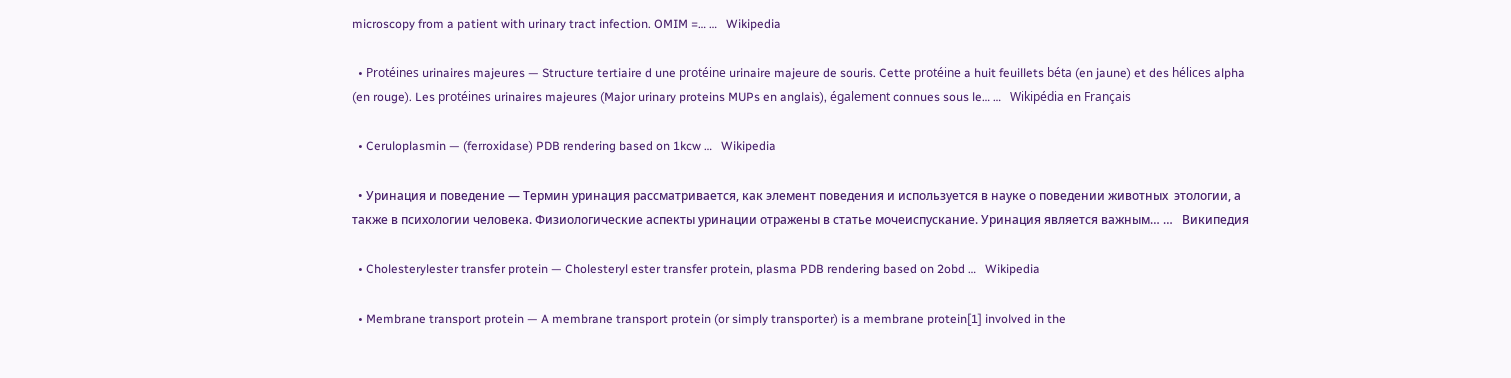microscopy from a patient with urinary tract infection. OMIM =… …   Wikipedia

  • Protéines urinaires majeures — Structure tertiaire d une protéine urinaire majeure de souris. Cette protéine a huit feuillets béta (en jaune) et des hélices alpha (en rouge). Les protéines urinaires majeures (Major urinary proteins MUPs en anglais), également connues sous le… …   Wikipédia en Français

  • Ceruloplasmin — (ferroxidase) PDB rendering based on 1kcw …   Wikipedia

  • Уринация и поведение — Термин уринация рассматривается, как элемент поведения и используется в науке о поведении животных  этологии, а также в психологии человека. Физиологические аспекты уринации отражены в статье мочеиспускание. Уринация является важным… …   Википедия

  • Cholesterylester transfer protein — Cholesteryl ester transfer protein, plasma PDB rendering based on 2obd …   Wikipedia

  • Membrane transport protein — A membrane transport protein (or simply transporter) is a membrane protein[1] involved in the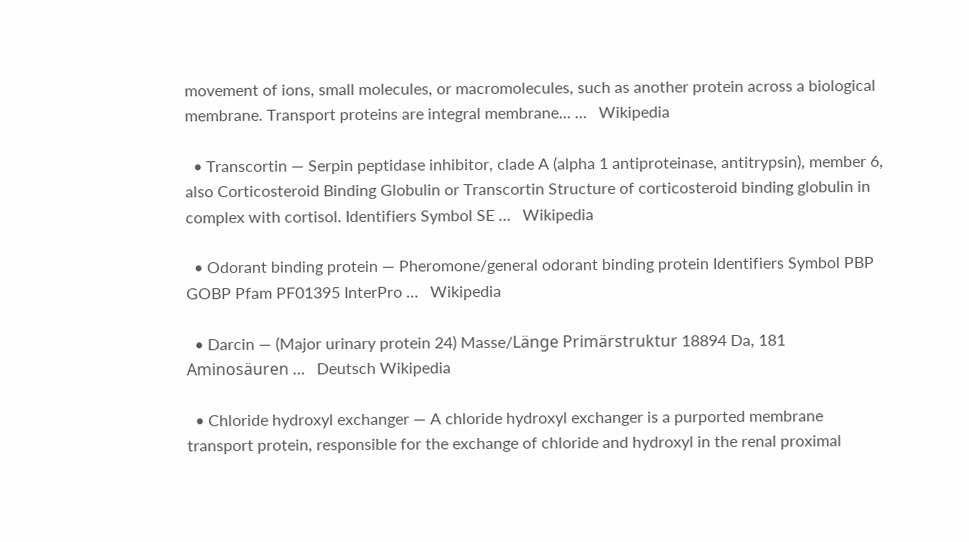movement of ions, small molecules, or macromolecules, such as another protein across a biological membrane. Transport proteins are integral membrane… …   Wikipedia

  • Transcortin — Serpin peptidase inhibitor, clade A (alpha 1 antiproteinase, antitrypsin), member 6, also Corticosteroid Binding Globulin or Transcortin Structure of corticosteroid binding globulin in complex with cortisol. Identifiers Symbol SE …   Wikipedia

  • Odorant binding protein — Pheromone/general odorant binding protein Identifiers Symbol PBP GOBP Pfam PF01395 InterPro …   Wikipedia

  • Darcin — (Major urinary protein 24) Masse/Länge Primärstruktur 18894 Da, 181 Aminosäuren …   Deutsch Wikipedia

  • Chloride hydroxyl exchanger — A chloride hydroxyl exchanger is a purported membrane transport protein, responsible for the exchange of chloride and hydroxyl in the renal proximal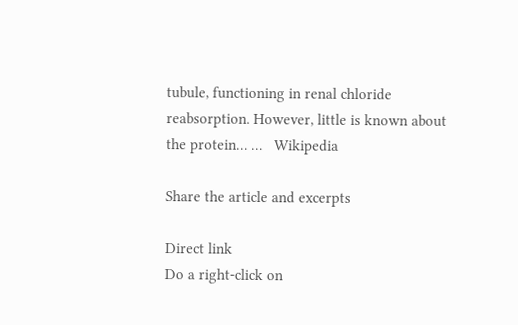tubule, functioning in renal chloride reabsorption. However, little is known about the protein… …   Wikipedia

Share the article and excerpts

Direct link
Do a right-click on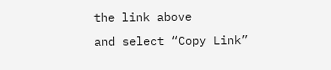the link above
and select “Copy Link”